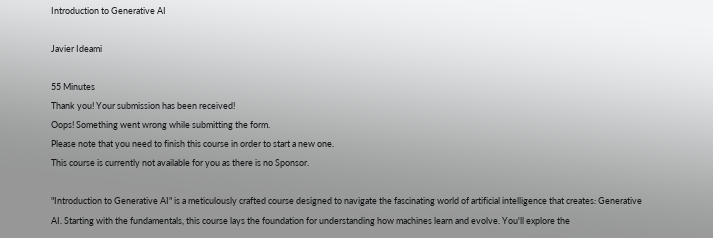Introduction to Generative AI

Javier Ideami

55 Minutes
Thank you! Your submission has been received!
Oops! Something went wrong while submitting the form.
Please note that you need to finish this course in order to start a new one.
This course is currently not available for you as there is no Sponsor.

"Introduction to Generative AI" is a meticulously crafted course designed to navigate the fascinating world of artificial intelligence that creates: Generative AI. Starting with the fundamentals, this course lays the foundation for understanding how machines learn and evolve. You'll explore the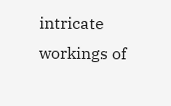intricate workings of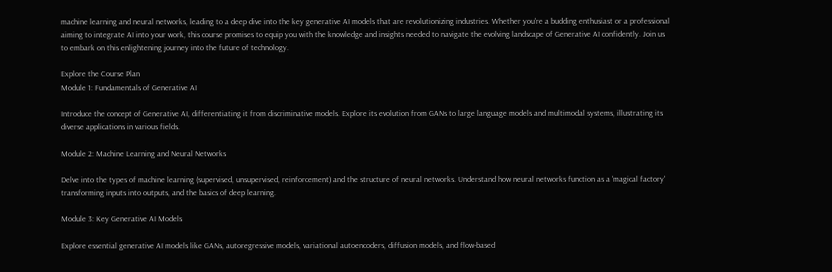machine learning and neural networks, leading to a deep dive into the key generative AI models that are revolutionizing industries. Whether you're a budding enthusiast or a professional aiming to integrate AI into your work, this course promises to equip you with the knowledge and insights needed to navigate the evolving landscape of Generative AI confidently. Join us to embark on this enlightening journey into the future of technology.

Explore the Course Plan
Module 1: Fundamentals of Generative AI

Introduce the concept of Generative AI, differentiating it from discriminative models. Explore its evolution from GANs to large language models and multimodal systems, illustrating its diverse applications in various fields.

Module 2: Machine Learning and Neural Networks

Delve into the types of machine learning (supervised, unsupervised, reinforcement) and the structure of neural networks. Understand how neural networks function as a 'magical factory' transforming inputs into outputs, and the basics of deep learning.

Module 3: Key Generative AI Models

Explore essential generative AI models like GANs, autoregressive models, variational autoencoders, diffusion models, and flow-based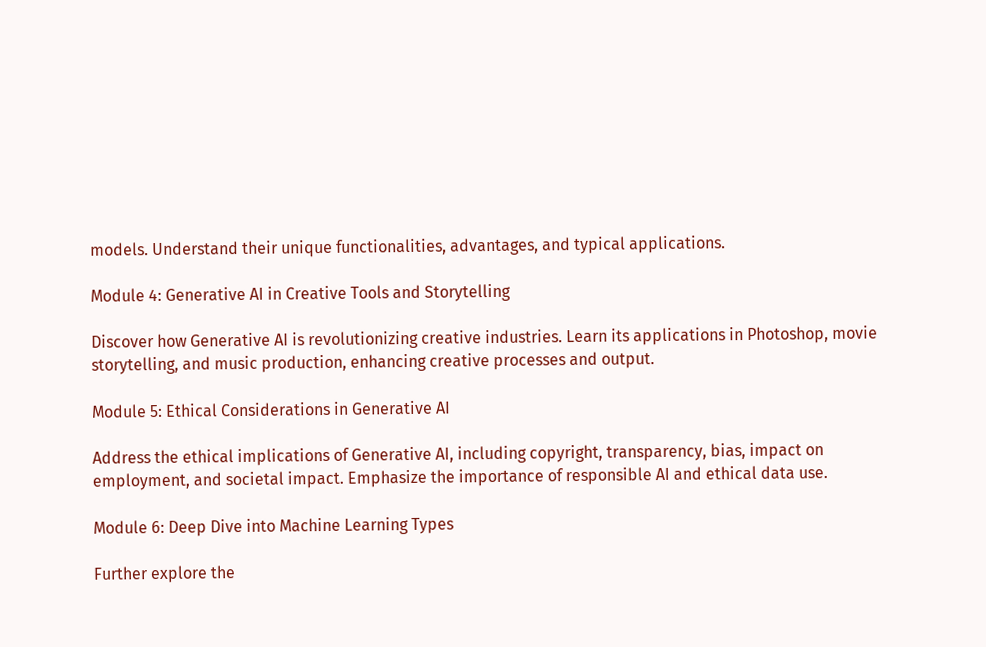models. Understand their unique functionalities, advantages, and typical applications.

Module 4: Generative AI in Creative Tools and Storytelling

Discover how Generative AI is revolutionizing creative industries. Learn its applications in Photoshop, movie storytelling, and music production, enhancing creative processes and output.

Module 5: Ethical Considerations in Generative AI

Address the ethical implications of Generative AI, including copyright, transparency, bias, impact on employment, and societal impact. Emphasize the importance of responsible AI and ethical data use.

Module 6: Deep Dive into Machine Learning Types

Further explore the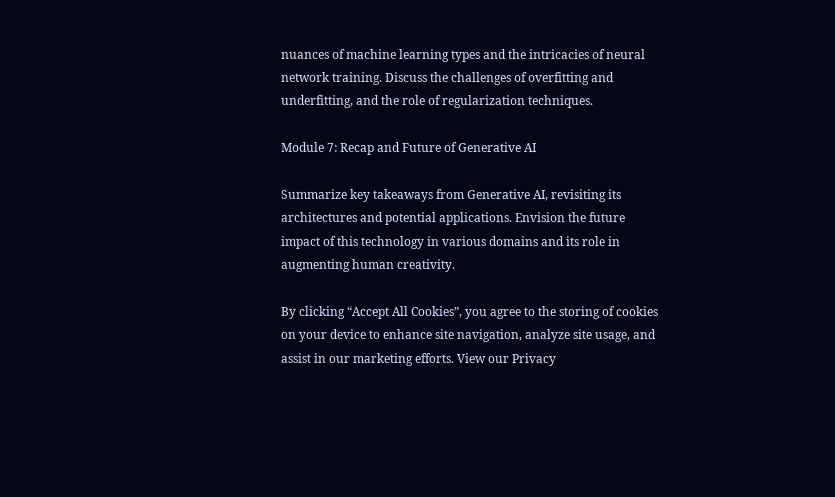nuances of machine learning types and the intricacies of neural network training. Discuss the challenges of overfitting and underfitting, and the role of regularization techniques.

Module 7: Recap and Future of Generative AI

Summarize key takeaways from Generative AI, revisiting its architectures and potential applications. Envision the future impact of this technology in various domains and its role in augmenting human creativity.

By clicking “Accept All Cookies”, you agree to the storing of cookies on your device to enhance site navigation, analyze site usage, and assist in our marketing efforts. View our Privacy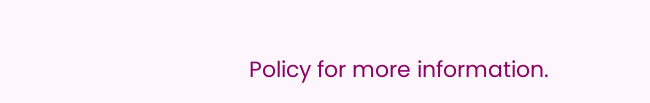Policy for more information.